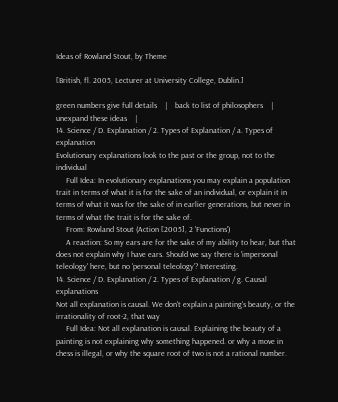Ideas of Rowland Stout, by Theme

[British, fl. 2005, Lecturer at University College, Dublin.]

green numbers give full details    |    back to list of philosophers    |     unexpand these ideas    |
14. Science / D. Explanation / 2. Types of Explanation / a. Types of explanation
Evolutionary explanations look to the past or the group, not to the individual
     Full Idea: In evolutionary explanations you may explain a population trait in terms of what it is for the sake of an individual, or explain it in terms of what it was for the sake of in earlier generations, but never in terms of what the trait is for the sake of.
     From: Rowland Stout (Action [2005], 2 'Functions')
     A reaction: So my ears are for the sake of my ability to hear, but that does not explain why I have ears. Should we say there is 'impersonal teleology' here, but no 'personal teleology'? Interesting.
14. Science / D. Explanation / 2. Types of Explanation / g. Causal explanations
Not all explanation is causal. We don't explain a painting's beauty, or the irrationality of root-2, that way
     Full Idea: Not all explanation is causal. Explaining the beauty of a painting is not explaining why something happened. or why a move in chess is illegal, or why the square root of two is not a rational number.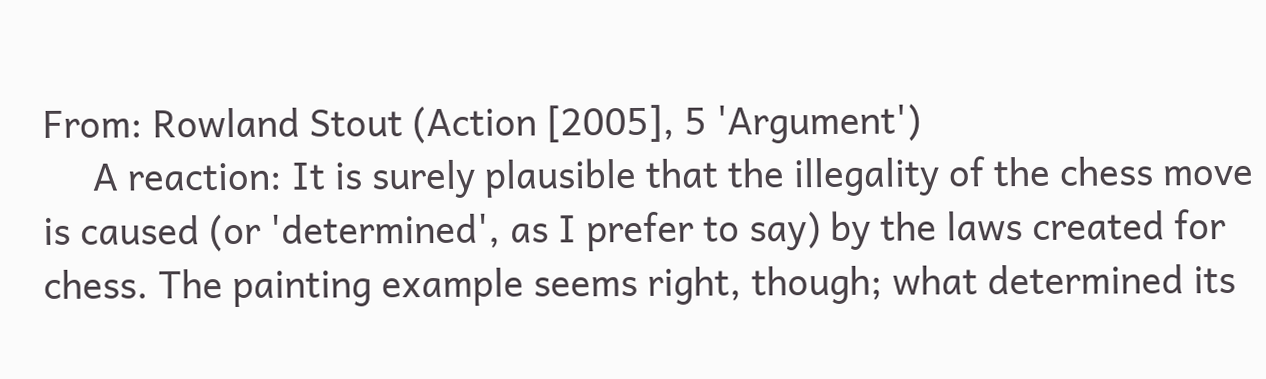From: Rowland Stout (Action [2005], 5 'Argument')
     A reaction: It is surely plausible that the illegality of the chess move is caused (or 'determined', as I prefer to say) by the laws created for chess. The painting example seems right, though; what determined its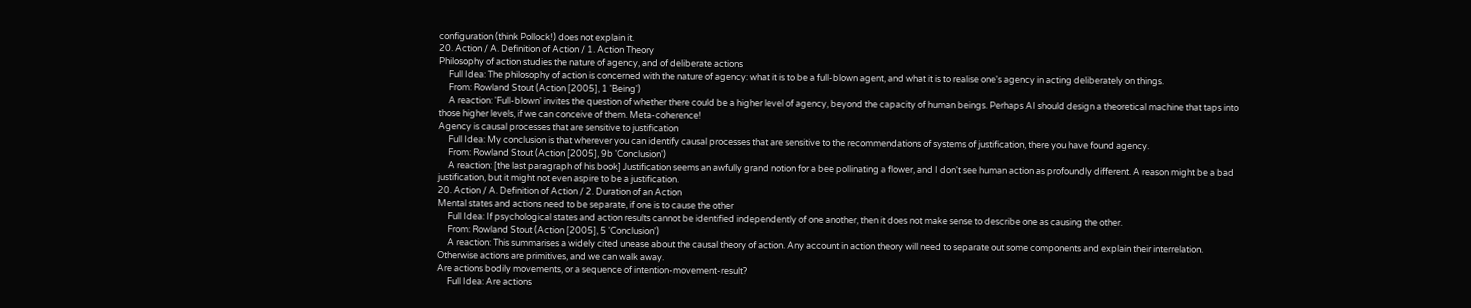configuration (think Pollock!) does not explain it.
20. Action / A. Definition of Action / 1. Action Theory
Philosophy of action studies the nature of agency, and of deliberate actions
     Full Idea: The philosophy of action is concerned with the nature of agency: what it is to be a full-blown agent, and what it is to realise one's agency in acting deliberately on things.
     From: Rowland Stout (Action [2005], 1 'Being')
     A reaction: 'Full-blown' invites the question of whether there could be a higher level of agency, beyond the capacity of human beings. Perhaps AI should design a theoretical machine that taps into those higher levels, if we can conceive of them. Meta-coherence!
Agency is causal processes that are sensitive to justification
     Full Idea: My conclusion is that wherever you can identify causal processes that are sensitive to the recommendations of systems of justification, there you have found agency.
     From: Rowland Stout (Action [2005], 9b 'Conclusion')
     A reaction: [the last paragraph of his book] Justification seems an awfully grand notion for a bee pollinating a flower, and I don't see human action as profoundly different. A reason might be a bad justification, but it might not even aspire to be a justification.
20. Action / A. Definition of Action / 2. Duration of an Action
Mental states and actions need to be separate, if one is to cause the other
     Full Idea: If psychological states and action results cannot be identified independently of one another, then it does not make sense to describe one as causing the other.
     From: Rowland Stout (Action [2005], 5 'Conclusion')
     A reaction: This summarises a widely cited unease about the causal theory of action. Any account in action theory will need to separate out some components and explain their interrelation. Otherwise actions are primitives, and we can walk away.
Are actions bodily movements, or a sequence of intention-movement-result?
     Full Idea: Are actions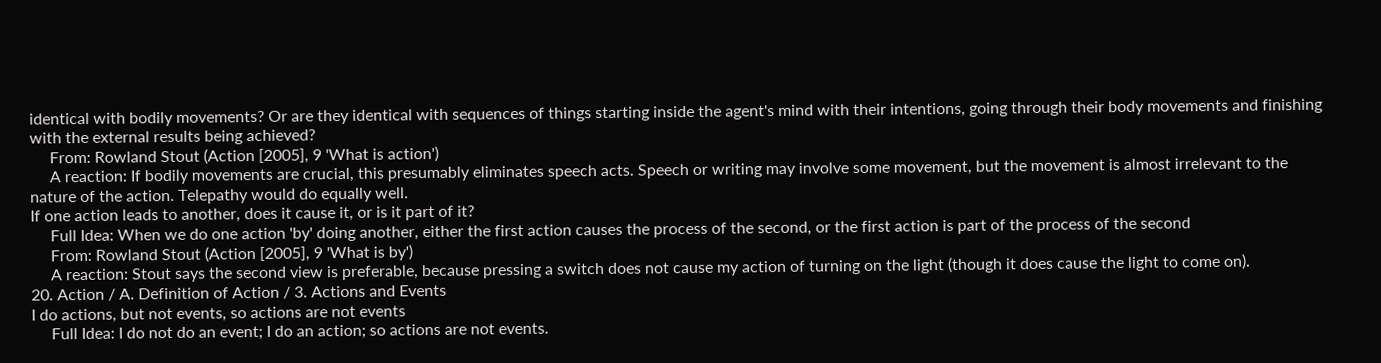identical with bodily movements? Or are they identical with sequences of things starting inside the agent's mind with their intentions, going through their body movements and finishing with the external results being achieved?
     From: Rowland Stout (Action [2005], 9 'What is action')
     A reaction: If bodily movements are crucial, this presumably eliminates speech acts. Speech or writing may involve some movement, but the movement is almost irrelevant to the nature of the action. Telepathy would do equally well.
If one action leads to another, does it cause it, or is it part of it?
     Full Idea: When we do one action 'by' doing another, either the first action causes the process of the second, or the first action is part of the process of the second
     From: Rowland Stout (Action [2005], 9 'What is by')
     A reaction: Stout says the second view is preferable, because pressing a switch does not cause my action of turning on the light (though it does cause the light to come on).
20. Action / A. Definition of Action / 3. Actions and Events
I do actions, but not events, so actions are not events
     Full Idea: I do not do an event; I do an action; so actions are not events.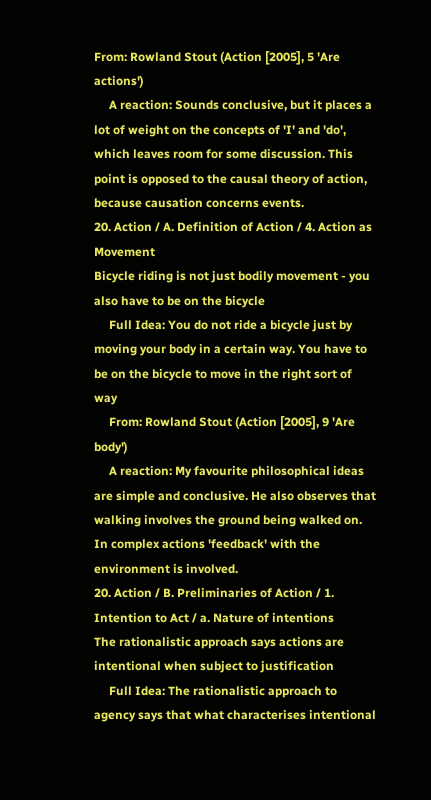From: Rowland Stout (Action [2005], 5 'Are actions')
     A reaction: Sounds conclusive, but it places a lot of weight on the concepts of 'I' and 'do', which leaves room for some discussion. This point is opposed to the causal theory of action, because causation concerns events.
20. Action / A. Definition of Action / 4. Action as Movement
Bicycle riding is not just bodily movement - you also have to be on the bicycle
     Full Idea: You do not ride a bicycle just by moving your body in a certain way. You have to be on the bicycle to move in the right sort of way
     From: Rowland Stout (Action [2005], 9 'Are body')
     A reaction: My favourite philosophical ideas are simple and conclusive. He also observes that walking involves the ground being walked on. In complex actions 'feedback' with the environment is involved.
20. Action / B. Preliminaries of Action / 1. Intention to Act / a. Nature of intentions
The rationalistic approach says actions are intentional when subject to justification
     Full Idea: The rationalistic approach to agency says that what characterises intentional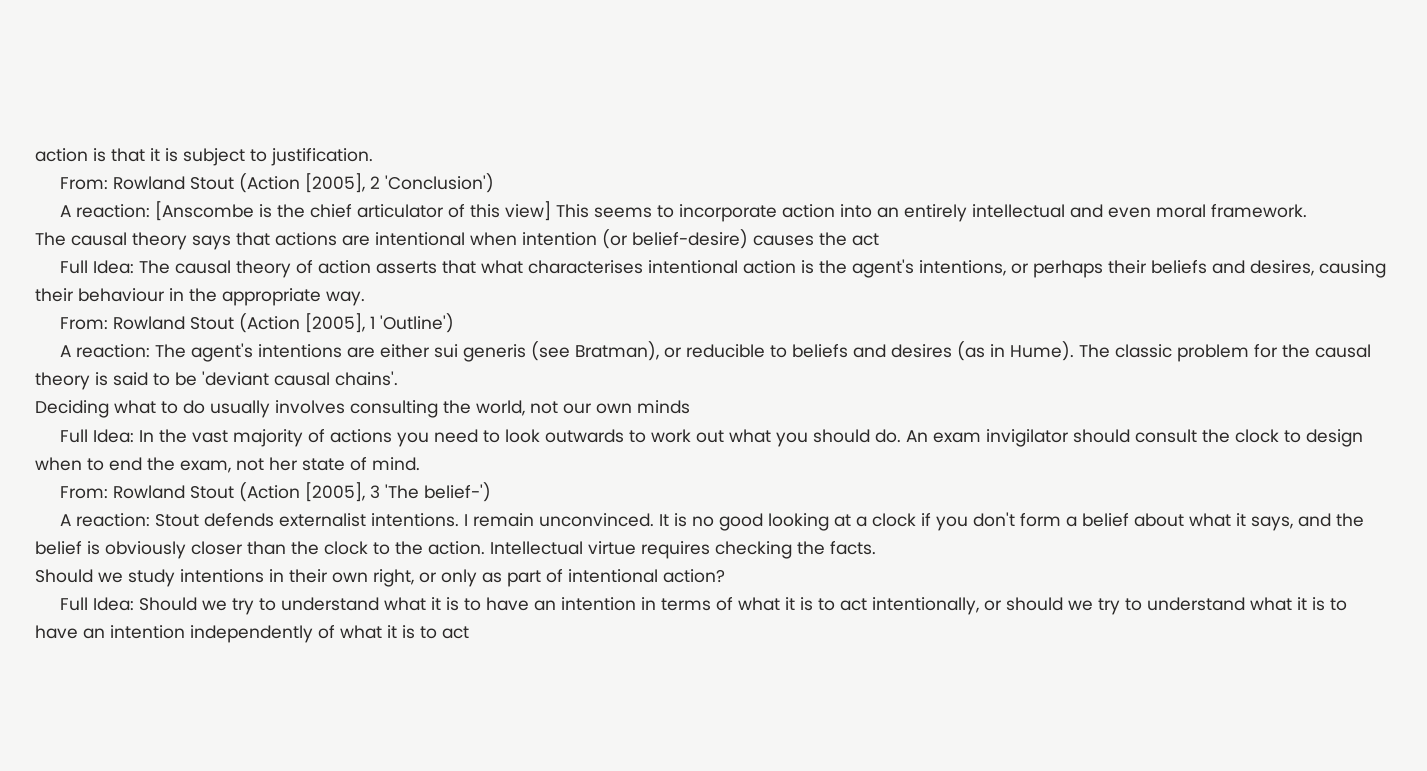action is that it is subject to justification.
     From: Rowland Stout (Action [2005], 2 'Conclusion')
     A reaction: [Anscombe is the chief articulator of this view] This seems to incorporate action into an entirely intellectual and even moral framework.
The causal theory says that actions are intentional when intention (or belief-desire) causes the act
     Full Idea: The causal theory of action asserts that what characterises intentional action is the agent's intentions, or perhaps their beliefs and desires, causing their behaviour in the appropriate way.
     From: Rowland Stout (Action [2005], 1 'Outline')
     A reaction: The agent's intentions are either sui generis (see Bratman), or reducible to beliefs and desires (as in Hume). The classic problem for the causal theory is said to be 'deviant causal chains'.
Deciding what to do usually involves consulting the world, not our own minds
     Full Idea: In the vast majority of actions you need to look outwards to work out what you should do. An exam invigilator should consult the clock to design when to end the exam, not her state of mind.
     From: Rowland Stout (Action [2005], 3 'The belief-')
     A reaction: Stout defends externalist intentions. I remain unconvinced. It is no good looking at a clock if you don't form a belief about what it says, and the belief is obviously closer than the clock to the action. Intellectual virtue requires checking the facts.
Should we study intentions in their own right, or only as part of intentional action?
     Full Idea: Should we try to understand what it is to have an intention in terms of what it is to act intentionally, or should we try to understand what it is to have an intention independently of what it is to act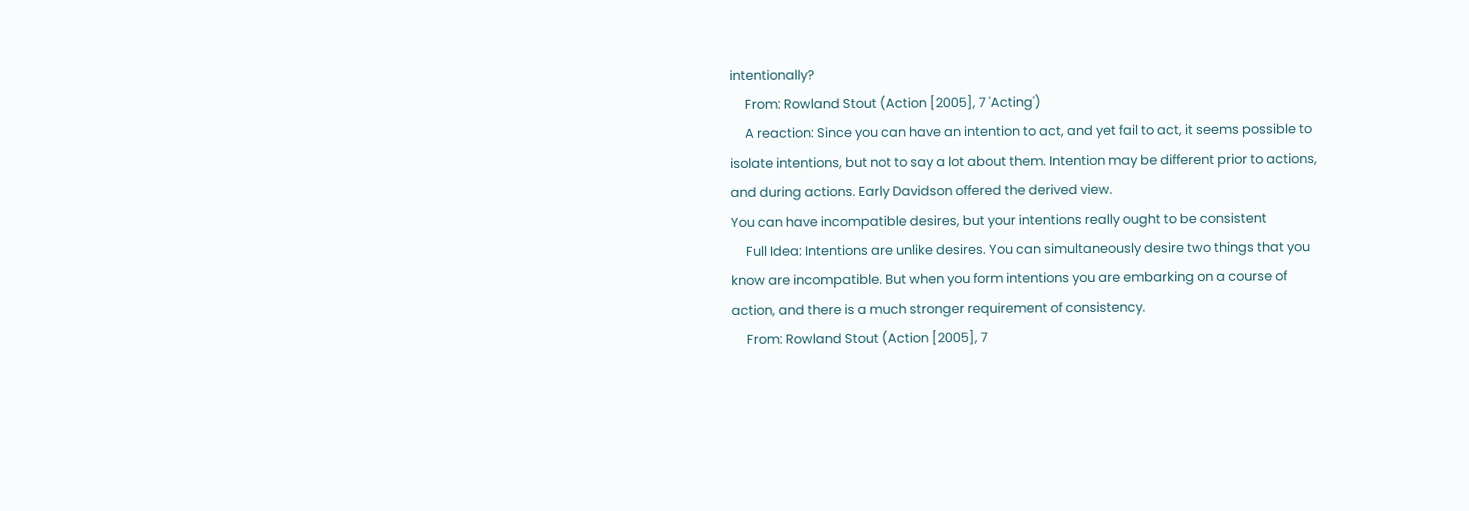intentionally?
     From: Rowland Stout (Action [2005], 7 'Acting')
     A reaction: Since you can have an intention to act, and yet fail to act, it seems possible to isolate intentions, but not to say a lot about them. Intention may be different prior to actions, and during actions. Early Davidson offered the derived view.
You can have incompatible desires, but your intentions really ought to be consistent
     Full Idea: Intentions are unlike desires. You can simultaneously desire two things that you know are incompatible. But when you form intentions you are embarking on a course of action, and there is a much stronger requirement of consistency.
     From: Rowland Stout (Action [2005], 7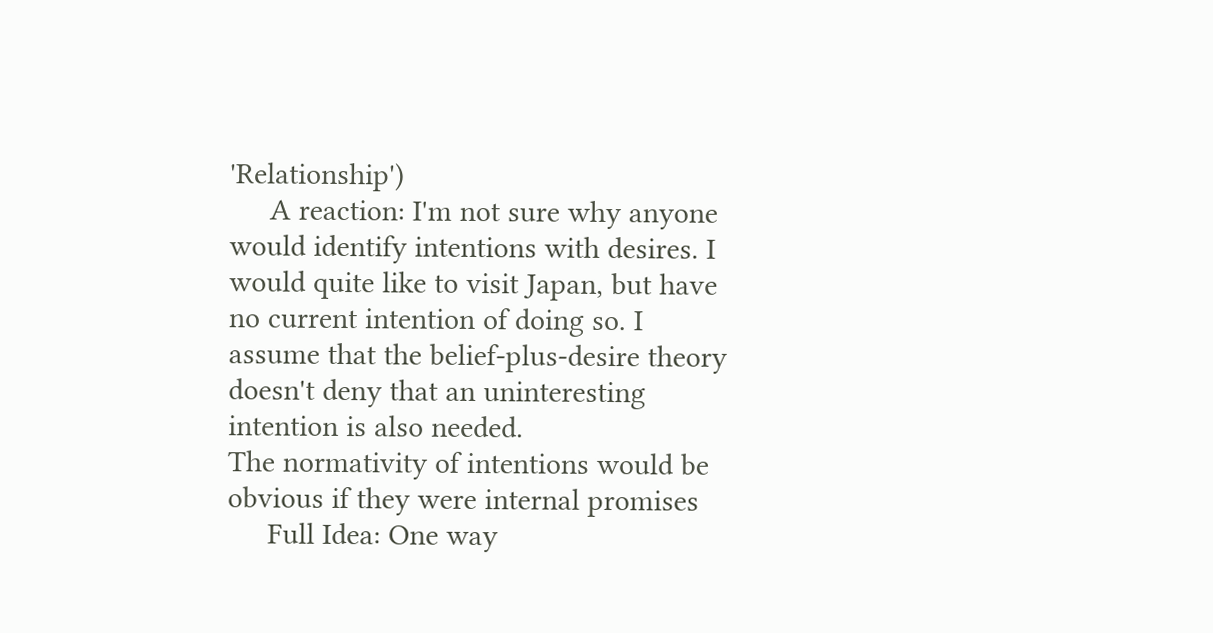'Relationship')
     A reaction: I'm not sure why anyone would identify intentions with desires. I would quite like to visit Japan, but have no current intention of doing so. I assume that the belief-plus-desire theory doesn't deny that an uninteresting intention is also needed.
The normativity of intentions would be obvious if they were internal promises
     Full Idea: One way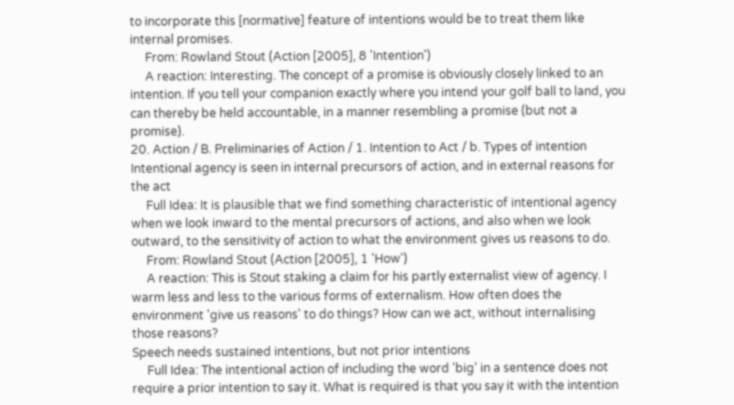to incorporate this [normative] feature of intentions would be to treat them like internal promises.
     From: Rowland Stout (Action [2005], 8 'Intention')
     A reaction: Interesting. The concept of a promise is obviously closely linked to an intention. If you tell your companion exactly where you intend your golf ball to land, you can thereby be held accountable, in a manner resembling a promise (but not a promise).
20. Action / B. Preliminaries of Action / 1. Intention to Act / b. Types of intention
Intentional agency is seen in internal precursors of action, and in external reasons for the act
     Full Idea: It is plausible that we find something characteristic of intentional agency when we look inward to the mental precursors of actions, and also when we look outward, to the sensitivity of action to what the environment gives us reasons to do.
     From: Rowland Stout (Action [2005], 1 'How')
     A reaction: This is Stout staking a claim for his partly externalist view of agency. I warm less and less to the various forms of externalism. How often does the environment 'give us reasons' to do things? How can we act, without internalising those reasons?
Speech needs sustained intentions, but not prior intentions
     Full Idea: The intentional action of including the word 'big' in a sentence does not require a prior intention to say it. What is required is that you say it with the intention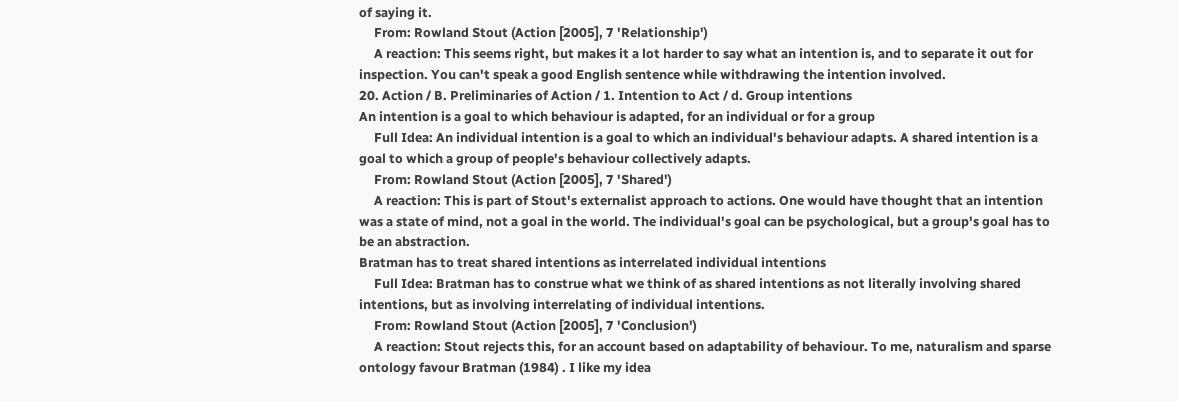of saying it.
     From: Rowland Stout (Action [2005], 7 'Relationship')
     A reaction: This seems right, but makes it a lot harder to say what an intention is, and to separate it out for inspection. You can't speak a good English sentence while withdrawing the intention involved.
20. Action / B. Preliminaries of Action / 1. Intention to Act / d. Group intentions
An intention is a goal to which behaviour is adapted, for an individual or for a group
     Full Idea: An individual intention is a goal to which an individual's behaviour adapts. A shared intention is a goal to which a group of people's behaviour collectively adapts.
     From: Rowland Stout (Action [2005], 7 'Shared')
     A reaction: This is part of Stout's externalist approach to actions. One would have thought that an intention was a state of mind, not a goal in the world. The individual's goal can be psychological, but a group's goal has to be an abstraction.
Bratman has to treat shared intentions as interrelated individual intentions
     Full Idea: Bratman has to construe what we think of as shared intentions as not literally involving shared intentions, but as involving interrelating of individual intentions.
     From: Rowland Stout (Action [2005], 7 'Conclusion')
     A reaction: Stout rejects this, for an account based on adaptability of behaviour. To me, naturalism and sparse ontology favour Bratman (1984) . I like my idea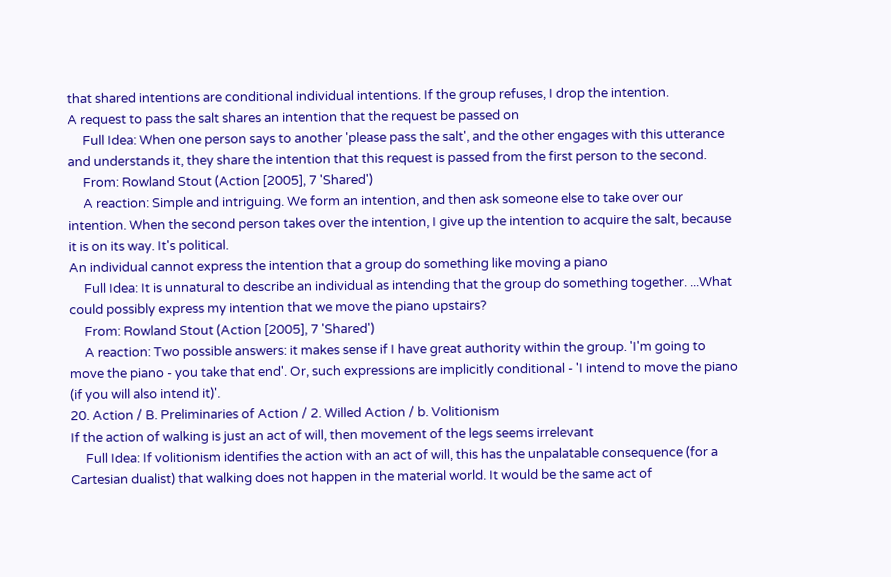that shared intentions are conditional individual intentions. If the group refuses, I drop the intention.
A request to pass the salt shares an intention that the request be passed on
     Full Idea: When one person says to another 'please pass the salt', and the other engages with this utterance and understands it, they share the intention that this request is passed from the first person to the second.
     From: Rowland Stout (Action [2005], 7 'Shared')
     A reaction: Simple and intriguing. We form an intention, and then ask someone else to take over our intention. When the second person takes over the intention, I give up the intention to acquire the salt, because it is on its way. It's political.
An individual cannot express the intention that a group do something like moving a piano
     Full Idea: It is unnatural to describe an individual as intending that the group do something together. ...What could possibly express my intention that we move the piano upstairs?
     From: Rowland Stout (Action [2005], 7 'Shared')
     A reaction: Two possible answers: it makes sense if I have great authority within the group. 'I'm going to move the piano - you take that end'. Or, such expressions are implicitly conditional - 'I intend to move the piano (if you will also intend it)'.
20. Action / B. Preliminaries of Action / 2. Willed Action / b. Volitionism
If the action of walking is just an act of will, then movement of the legs seems irrelevant
     Full Idea: If volitionism identifies the action with an act of will, this has the unpalatable consequence (for a Cartesian dualist) that walking does not happen in the material world. It would be the same act of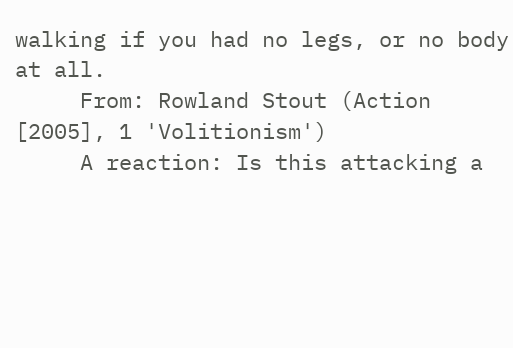walking if you had no legs, or no body at all.
     From: Rowland Stout (Action [2005], 1 'Volitionism')
     A reaction: Is this attacking a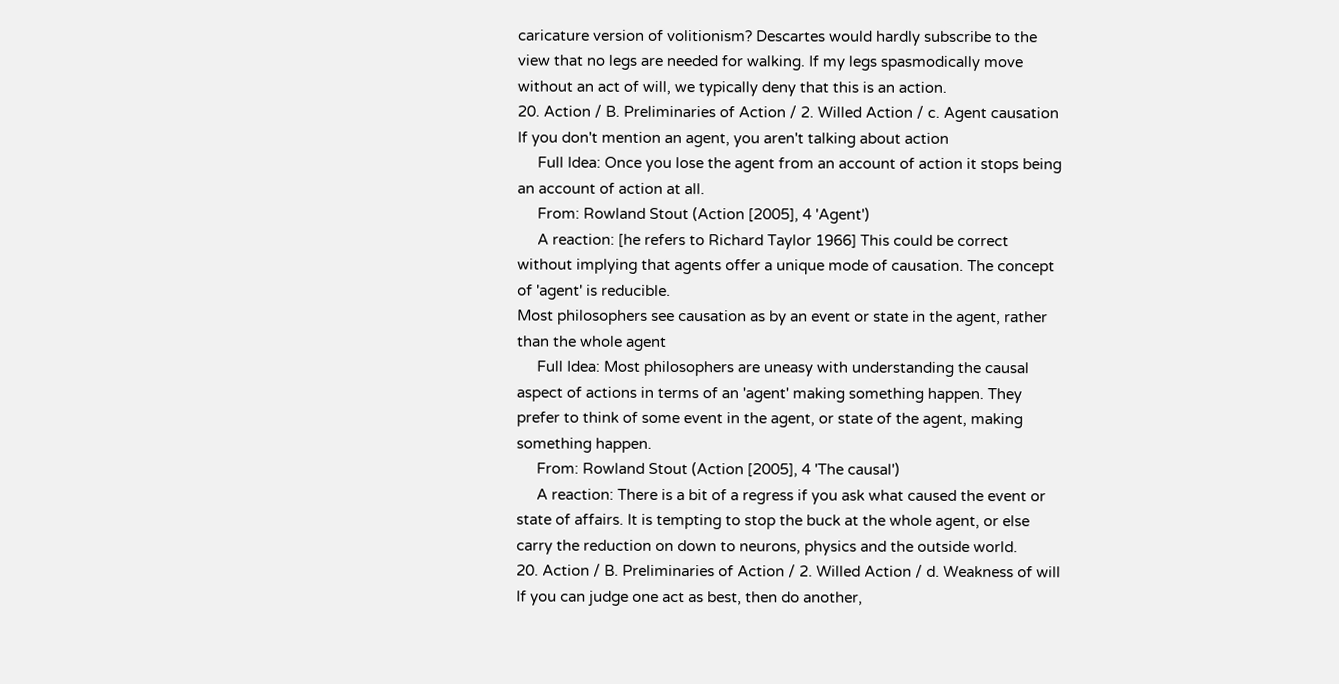caricature version of volitionism? Descartes would hardly subscribe to the view that no legs are needed for walking. If my legs spasmodically move without an act of will, we typically deny that this is an action.
20. Action / B. Preliminaries of Action / 2. Willed Action / c. Agent causation
If you don't mention an agent, you aren't talking about action
     Full Idea: Once you lose the agent from an account of action it stops being an account of action at all.
     From: Rowland Stout (Action [2005], 4 'Agent')
     A reaction: [he refers to Richard Taylor 1966] This could be correct without implying that agents offer a unique mode of causation. The concept of 'agent' is reducible.
Most philosophers see causation as by an event or state in the agent, rather than the whole agent
     Full Idea: Most philosophers are uneasy with understanding the causal aspect of actions in terms of an 'agent' making something happen. They prefer to think of some event in the agent, or state of the agent, making something happen.
     From: Rowland Stout (Action [2005], 4 'The causal')
     A reaction: There is a bit of a regress if you ask what caused the event or state of affairs. It is tempting to stop the buck at the whole agent, or else carry the reduction on down to neurons, physics and the outside world.
20. Action / B. Preliminaries of Action / 2. Willed Action / d. Weakness of will
If you can judge one act as best, then do another,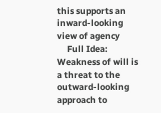this supports an inward-looking view of agency
     Full Idea: Weakness of will is a threat to the outward-looking approach to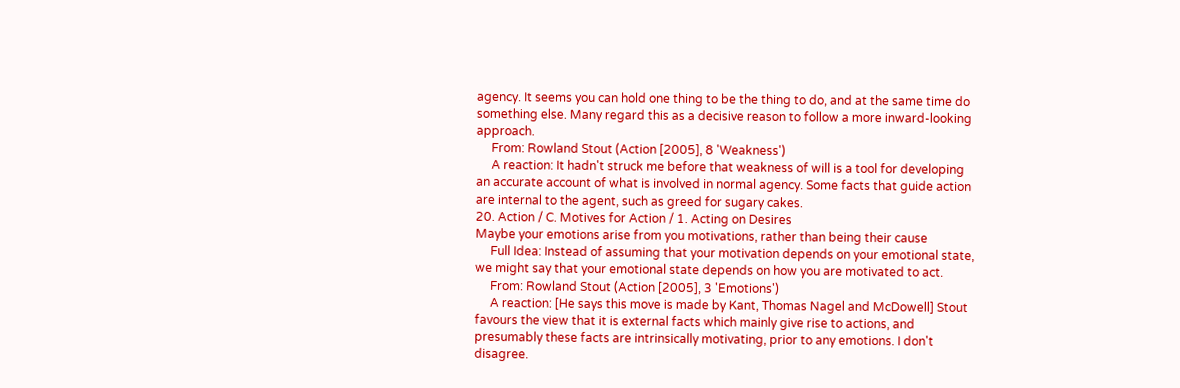agency. It seems you can hold one thing to be the thing to do, and at the same time do something else. Many regard this as a decisive reason to follow a more inward-looking approach.
     From: Rowland Stout (Action [2005], 8 'Weakness')
     A reaction: It hadn't struck me before that weakness of will is a tool for developing an accurate account of what is involved in normal agency. Some facts that guide action are internal to the agent, such as greed for sugary cakes.
20. Action / C. Motives for Action / 1. Acting on Desires
Maybe your emotions arise from you motivations, rather than being their cause
     Full Idea: Instead of assuming that your motivation depends on your emotional state, we might say that your emotional state depends on how you are motivated to act.
     From: Rowland Stout (Action [2005], 3 'Emotions')
     A reaction: [He says this move is made by Kant, Thomas Nagel and McDowell] Stout favours the view that it is external facts which mainly give rise to actions, and presumably these facts are intrinsically motivating, prior to any emotions. I don't disagree.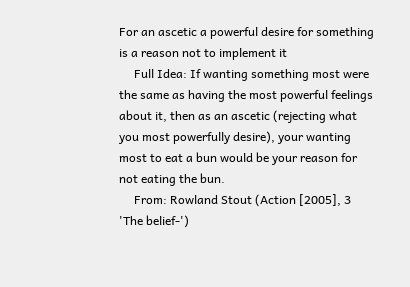For an ascetic a powerful desire for something is a reason not to implement it
     Full Idea: If wanting something most were the same as having the most powerful feelings about it, then as an ascetic (rejecting what you most powerfully desire), your wanting most to eat a bun would be your reason for not eating the bun.
     From: Rowland Stout (Action [2005], 3 'The belief-')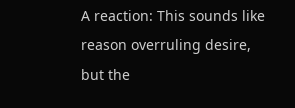A reaction: This sounds like reason overruling desire, but the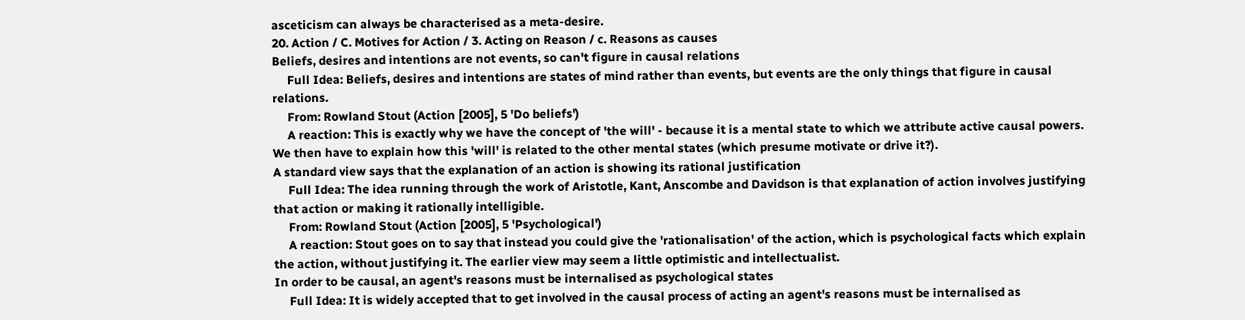asceticism can always be characterised as a meta-desire.
20. Action / C. Motives for Action / 3. Acting on Reason / c. Reasons as causes
Beliefs, desires and intentions are not events, so can't figure in causal relations
     Full Idea: Beliefs, desires and intentions are states of mind rather than events, but events are the only things that figure in causal relations.
     From: Rowland Stout (Action [2005], 5 'Do beliefs')
     A reaction: This is exactly why we have the concept of 'the will' - because it is a mental state to which we attribute active causal powers. We then have to explain how this 'will' is related to the other mental states (which presume motivate or drive it?).
A standard view says that the explanation of an action is showing its rational justification
     Full Idea: The idea running through the work of Aristotle, Kant, Anscombe and Davidson is that explanation of action involves justifying that action or making it rationally intelligible.
     From: Rowland Stout (Action [2005], 5 'Psychological')
     A reaction: Stout goes on to say that instead you could give the 'rationalisation' of the action, which is psychological facts which explain the action, without justifying it. The earlier view may seem a little optimistic and intellectualist.
In order to be causal, an agent's reasons must be internalised as psychological states
     Full Idea: It is widely accepted that to get involved in the causal process of acting an agent's reasons must be internalised as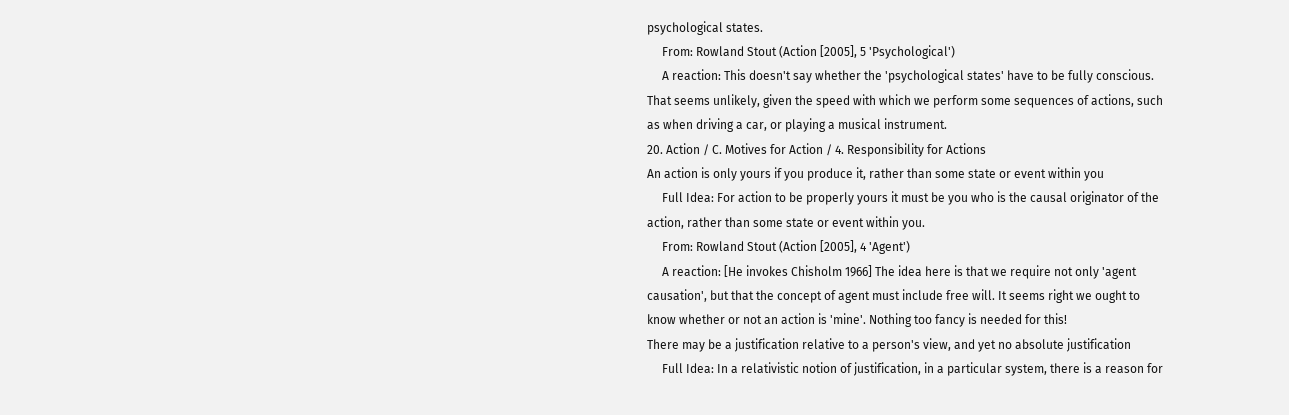psychological states.
     From: Rowland Stout (Action [2005], 5 'Psychological')
     A reaction: This doesn't say whether the 'psychological states' have to be fully conscious. That seems unlikely, given the speed with which we perform some sequences of actions, such as when driving a car, or playing a musical instrument.
20. Action / C. Motives for Action / 4. Responsibility for Actions
An action is only yours if you produce it, rather than some state or event within you
     Full Idea: For action to be properly yours it must be you who is the causal originator of the action, rather than some state or event within you.
     From: Rowland Stout (Action [2005], 4 'Agent')
     A reaction: [He invokes Chisholm 1966] The idea here is that we require not only 'agent causation', but that the concept of agent must include free will. It seems right we ought to know whether or not an action is 'mine'. Nothing too fancy is needed for this!
There may be a justification relative to a person's view, and yet no absolute justification
     Full Idea: In a relativistic notion of justification, in a particular system, there is a reason for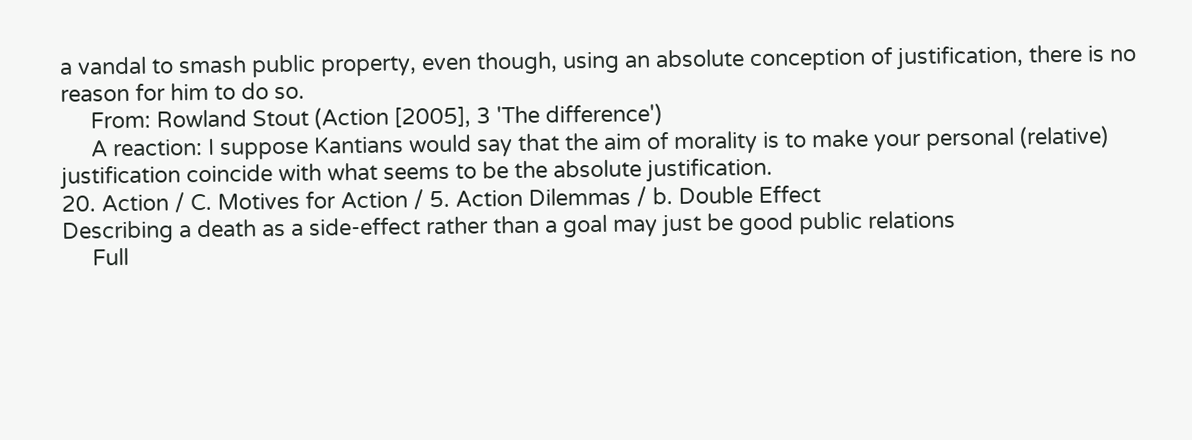a vandal to smash public property, even though, using an absolute conception of justification, there is no reason for him to do so.
     From: Rowland Stout (Action [2005], 3 'The difference')
     A reaction: I suppose Kantians would say that the aim of morality is to make your personal (relative) justification coincide with what seems to be the absolute justification.
20. Action / C. Motives for Action / 5. Action Dilemmas / b. Double Effect
Describing a death as a side-effect rather than a goal may just be good public relations
     Full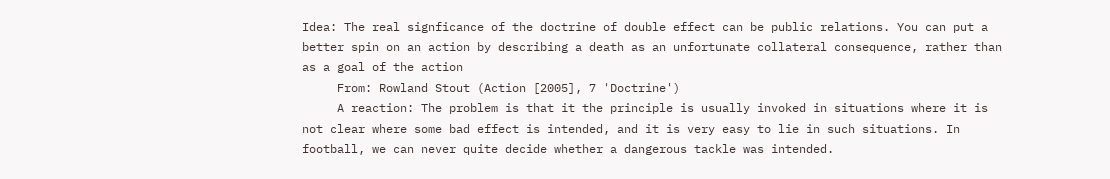Idea: The real signficance of the doctrine of double effect can be public relations. You can put a better spin on an action by describing a death as an unfortunate collateral consequence, rather than as a goal of the action
     From: Rowland Stout (Action [2005], 7 'Doctrine')
     A reaction: The problem is that it the principle is usually invoked in situations where it is not clear where some bad effect is intended, and it is very easy to lie in such situations. In football, we can never quite decide whether a dangerous tackle was intended.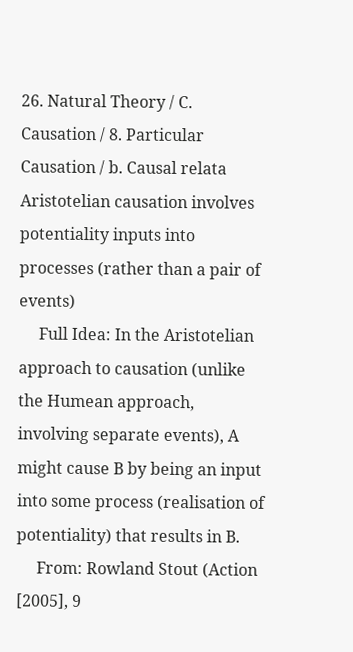26. Natural Theory / C. Causation / 8. Particular Causation / b. Causal relata
Aristotelian causation involves potentiality inputs into processes (rather than a pair of events)
     Full Idea: In the Aristotelian approach to causation (unlike the Humean approach, involving separate events), A might cause B by being an input into some process (realisation of potentiality) that results in B.
     From: Rowland Stout (Action [2005], 9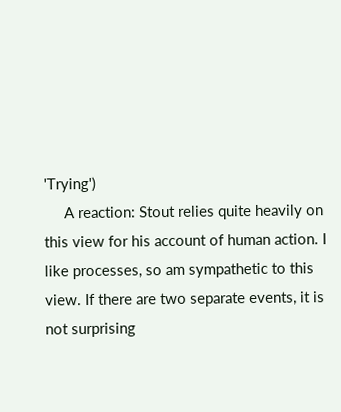'Trying')
     A reaction: Stout relies quite heavily on this view for his account of human action. I like processes, so am sympathetic to this view. If there are two separate events, it is not surprising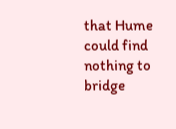that Hume could find nothing to bridge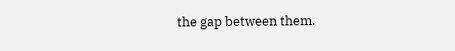the gap between them.